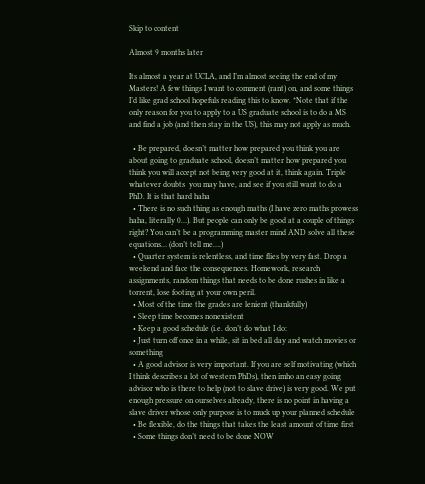Skip to content

Almost 9 months later

Its almost a year at UCLA, and I’m almost seeing the end of my Masters! A few things I want to comment (rant) on, and some things I’d like grad school hopefuls reading this to know. *Note that if the only reason for you to apply to a US graduate school is to do a MS and find a job (and then stay in the US), this may not apply as much.

  • Be prepared, doesn’t matter how prepared you think you are about going to graduate school, doesn’t matter how prepared you think you will accept not being very good at it, think again. Triple whatever doubts  you may have, and see if you still want to do a PhD. It is that hard haha
  • There is no such thing as enough maths (I have zero maths prowess haha, literally 0…). But people can only be good at a couple of things right? You can’t be a programming master mind AND solve all these equations… (don’t tell me….)
  • Quarter system is relentless, and time flies by very fast. Drop a weekend and face the consequences. Homework, research assignments, random things that needs to be done rushes in like a torrent, lose footing at your own peril.
  • Most of the time the grades are lenient (thankfully)
  • Sleep time becomes nonexistent
  • Keep a good schedule (i.e. don’t do what I do:
  • Just turn off once in a while, sit in bed all day and watch movies or something
  • A good advisor is very important. If you are self motivating (which I think describes a lot of western PhDs), then imho an easy going advisor who is there to help (not to slave drive) is very good. We put enough pressure on ourselves already, there is no point in having a slave driver whose only purpose is to muck up your planned schedule
  • Be flexible, do the things that takes the least amount of time first
  • Some things don’t need to be done NOW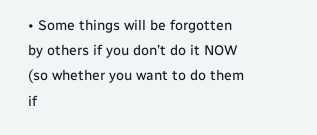• Some things will be forgotten by others if you don’t do it NOW (so whether you want to do them if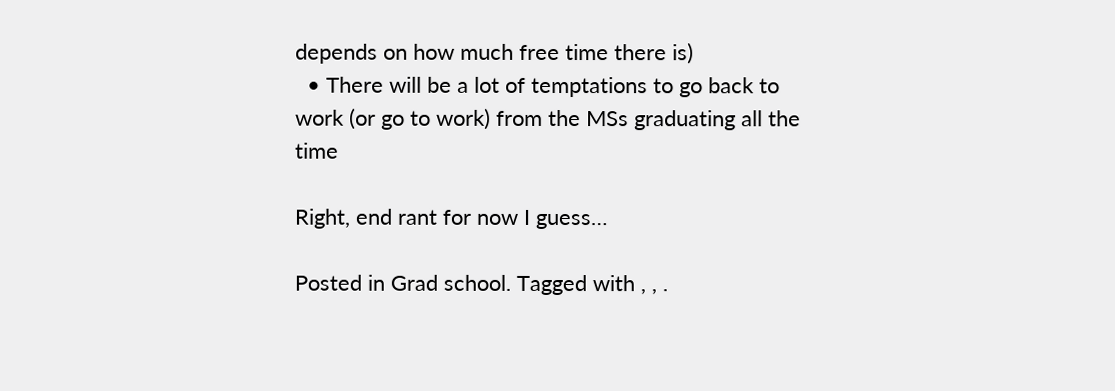depends on how much free time there is)
  • There will be a lot of temptations to go back to work (or go to work) from the MSs graduating all the time

Right, end rant for now I guess…

Posted in Grad school. Tagged with , , .